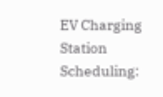EV Charging Station Scheduling: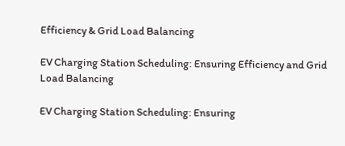Efficiency & Grid Load Balancing

EV Charging Station Scheduling: Ensuring Efficiency and Grid Load Balancing

EV Charging Station Scheduling: Ensuring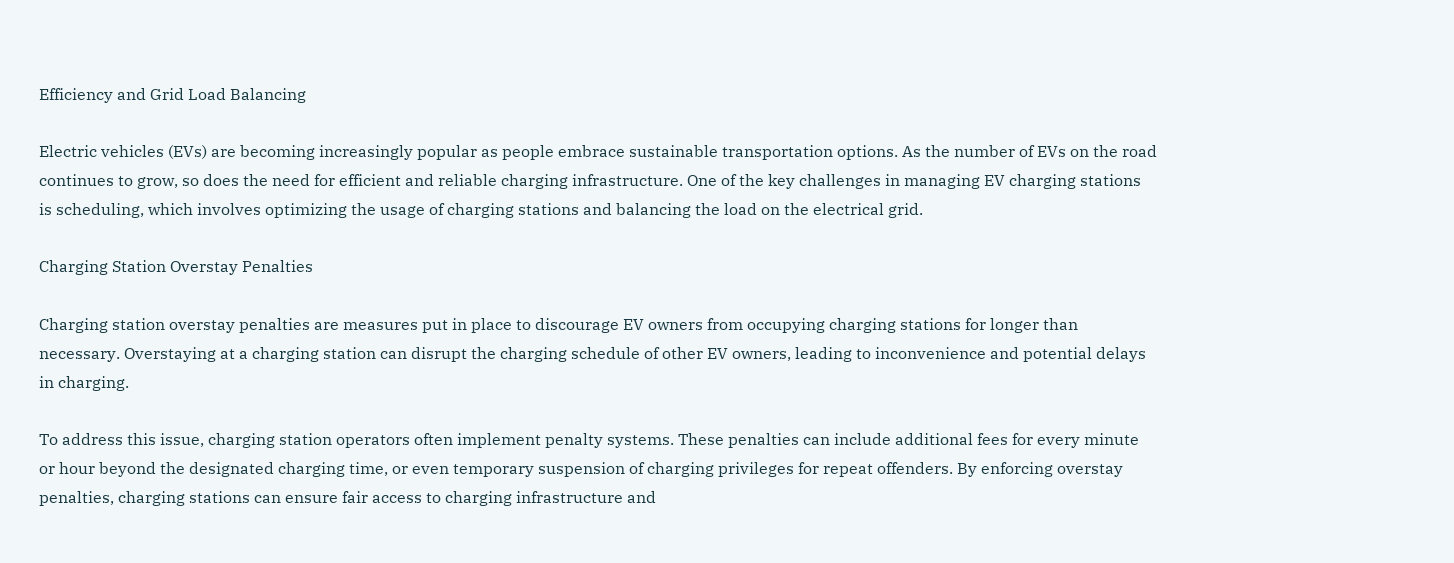Efficiency and Grid Load Balancing

Electric vehicles (EVs) are becoming increasingly popular as people embrace sustainable transportation options. As the number of EVs on the road continues to grow, so does the need for efficient and reliable charging infrastructure. One of the key challenges in managing EV charging stations is scheduling, which involves optimizing the usage of charging stations and balancing the load on the electrical grid.

Charging Station Overstay Penalties

Charging station overstay penalties are measures put in place to discourage EV owners from occupying charging stations for longer than necessary. Overstaying at a charging station can disrupt the charging schedule of other EV owners, leading to inconvenience and potential delays in charging.

To address this issue, charging station operators often implement penalty systems. These penalties can include additional fees for every minute or hour beyond the designated charging time, or even temporary suspension of charging privileges for repeat offenders. By enforcing overstay penalties, charging stations can ensure fair access to charging infrastructure and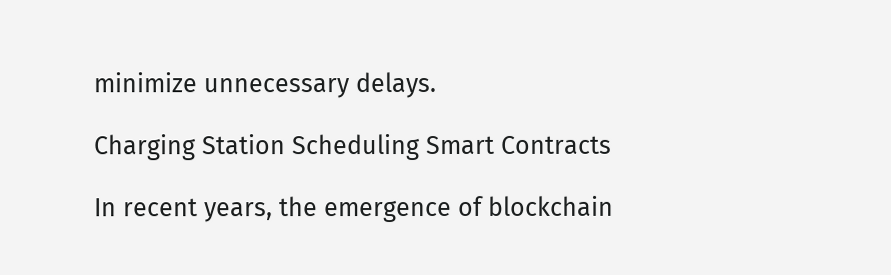minimize unnecessary delays.

Charging Station Scheduling Smart Contracts

In recent years, the emergence of blockchain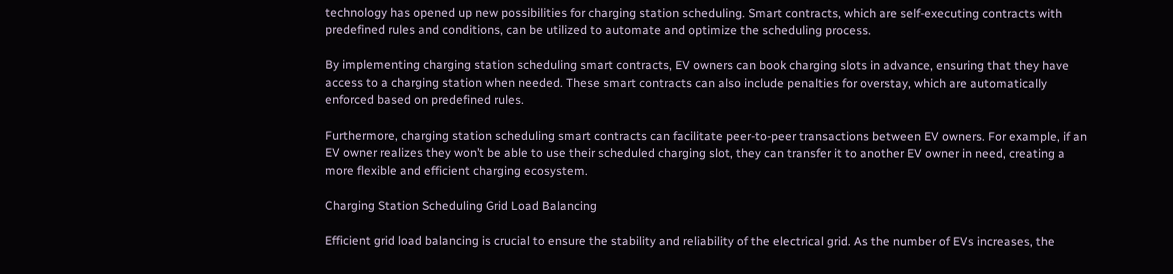technology has opened up new possibilities for charging station scheduling. Smart contracts, which are self-executing contracts with predefined rules and conditions, can be utilized to automate and optimize the scheduling process.

By implementing charging station scheduling smart contracts, EV owners can book charging slots in advance, ensuring that they have access to a charging station when needed. These smart contracts can also include penalties for overstay, which are automatically enforced based on predefined rules.

Furthermore, charging station scheduling smart contracts can facilitate peer-to-peer transactions between EV owners. For example, if an EV owner realizes they won’t be able to use their scheduled charging slot, they can transfer it to another EV owner in need, creating a more flexible and efficient charging ecosystem.

Charging Station Scheduling Grid Load Balancing

Efficient grid load balancing is crucial to ensure the stability and reliability of the electrical grid. As the number of EVs increases, the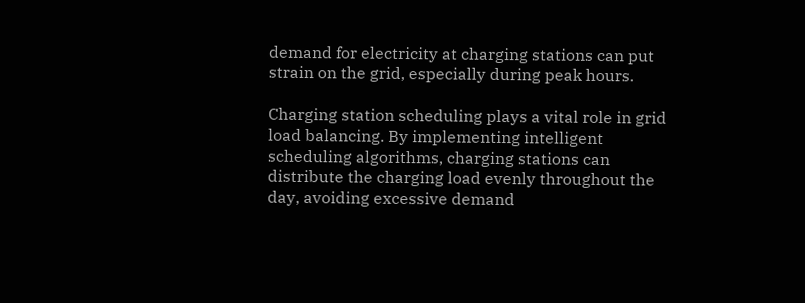demand for electricity at charging stations can put strain on the grid, especially during peak hours.

Charging station scheduling plays a vital role in grid load balancing. By implementing intelligent scheduling algorithms, charging stations can distribute the charging load evenly throughout the day, avoiding excessive demand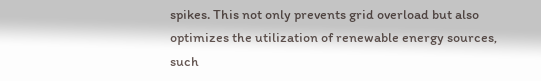spikes. This not only prevents grid overload but also optimizes the utilization of renewable energy sources, such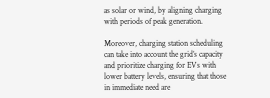as solar or wind, by aligning charging with periods of peak generation.

Moreover, charging station scheduling can take into account the grid’s capacity and prioritize charging for EVs with lower battery levels, ensuring that those in immediate need are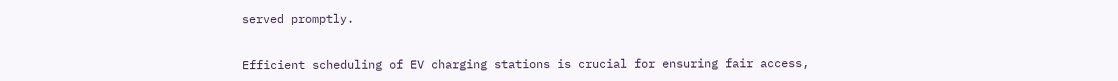served promptly.


Efficient scheduling of EV charging stations is crucial for ensuring fair access,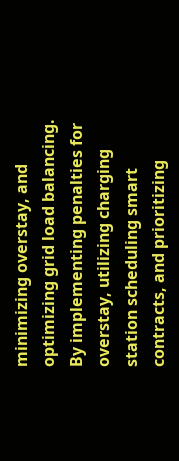minimizing overstay, and optimizing grid load balancing. By implementing penalties for overstay, utilizing charging station scheduling smart contracts, and prioritizing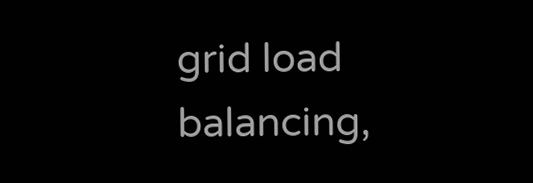grid load balancing,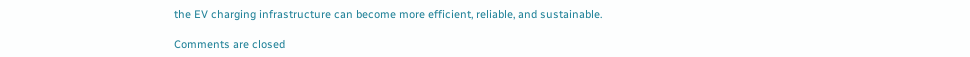the EV charging infrastructure can become more efficient, reliable, and sustainable.

Comments are closed